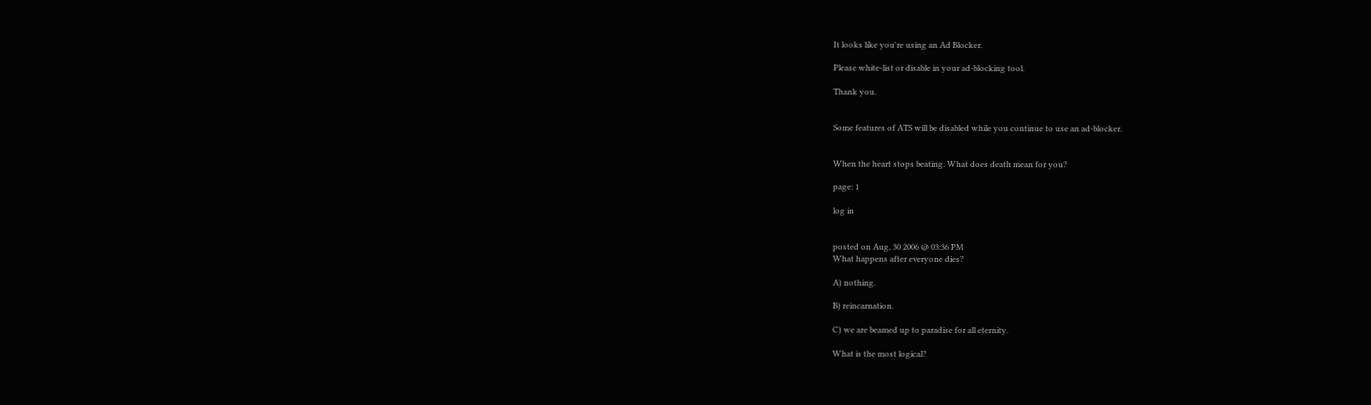It looks like you're using an Ad Blocker.

Please white-list or disable in your ad-blocking tool.

Thank you.


Some features of ATS will be disabled while you continue to use an ad-blocker.


When the heart stops beating. What does death mean for you?

page: 1

log in


posted on Aug, 30 2006 @ 03:36 PM
What happens after everyone dies?

A) nothing.

B) reincarnation.

C) we are beamed up to paradise for all eternity.

What is the most logical?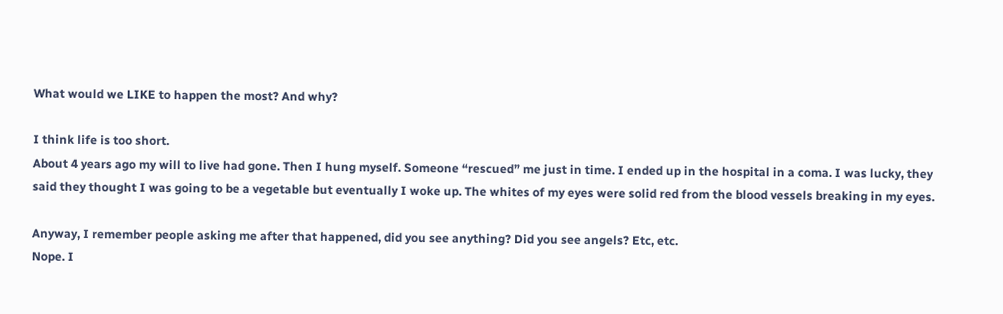What would we LIKE to happen the most? And why?

I think life is too short.
About 4 years ago my will to live had gone. Then I hung myself. Someone “rescued” me just in time. I ended up in the hospital in a coma. I was lucky, they said they thought I was going to be a vegetable but eventually I woke up. The whites of my eyes were solid red from the blood vessels breaking in my eyes.

Anyway, I remember people asking me after that happened, did you see anything? Did you see angels? Etc, etc.
Nope. I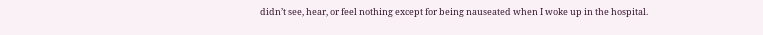didn’t see, hear, or feel nothing except for being nauseated when I woke up in the hospital.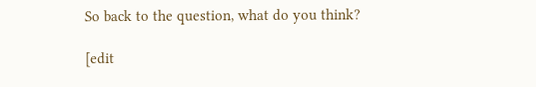So back to the question, what do you think?

[edit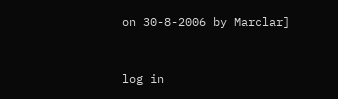on 30-8-2006 by Marclar]


log in